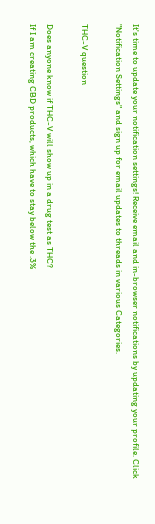It's time to update your notification settings! Receive email and in-browser notifications by updating your profile. Click "Notification Settings" and sign up for email updates to threads in various Categories.

THC-V question

Does anyone know if THC-V will show up in a drug test as THC?
If I am creating CBD products, which have to stay below the .3%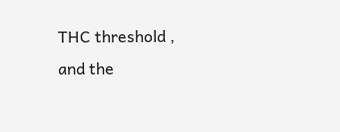THC threshold , and the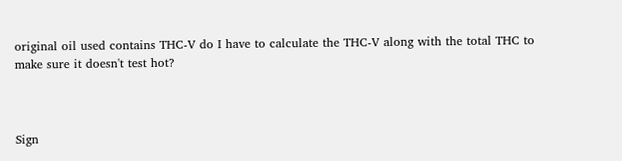original oil used contains THC-V do I have to calculate the THC-V along with the total THC to make sure it doesn't test hot?



Sign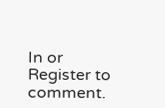In or Register to comment.